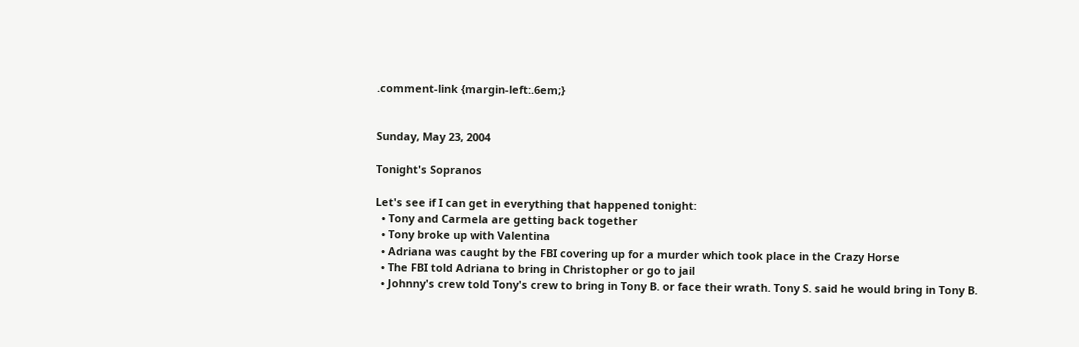.comment-link {margin-left:.6em;}


Sunday, May 23, 2004

Tonight's Sopranos

Let's see if I can get in everything that happened tonight:
  • Tony and Carmela are getting back together
  • Tony broke up with Valentina
  • Adriana was caught by the FBI covering up for a murder which took place in the Crazy Horse
  • The FBI told Adriana to bring in Christopher or go to jail
  • Johnny's crew told Tony's crew to bring in Tony B. or face their wrath. Tony S. said he would bring in Tony B.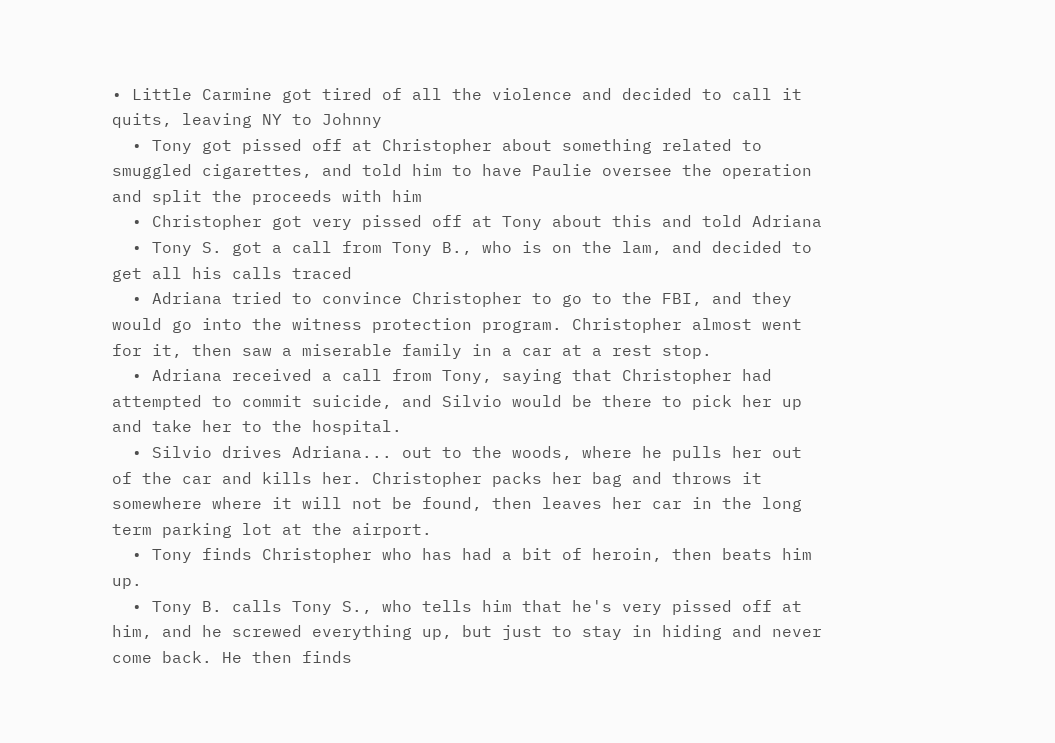• Little Carmine got tired of all the violence and decided to call it quits, leaving NY to Johnny
  • Tony got pissed off at Christopher about something related to smuggled cigarettes, and told him to have Paulie oversee the operation and split the proceeds with him
  • Christopher got very pissed off at Tony about this and told Adriana
  • Tony S. got a call from Tony B., who is on the lam, and decided to get all his calls traced
  • Adriana tried to convince Christopher to go to the FBI, and they would go into the witness protection program. Christopher almost went for it, then saw a miserable family in a car at a rest stop.
  • Adriana received a call from Tony, saying that Christopher had attempted to commit suicide, and Silvio would be there to pick her up and take her to the hospital.
  • Silvio drives Adriana... out to the woods, where he pulls her out of the car and kills her. Christopher packs her bag and throws it somewhere where it will not be found, then leaves her car in the long term parking lot at the airport.
  • Tony finds Christopher who has had a bit of heroin, then beats him up.
  • Tony B. calls Tony S., who tells him that he's very pissed off at him, and he screwed everything up, but just to stay in hiding and never come back. He then finds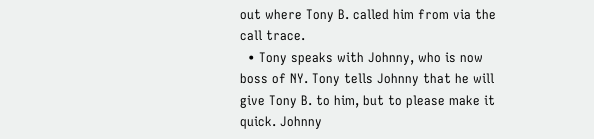out where Tony B. called him from via the call trace.
  • Tony speaks with Johnny, who is now boss of NY. Tony tells Johnny that he will give Tony B. to him, but to please make it quick. Johnny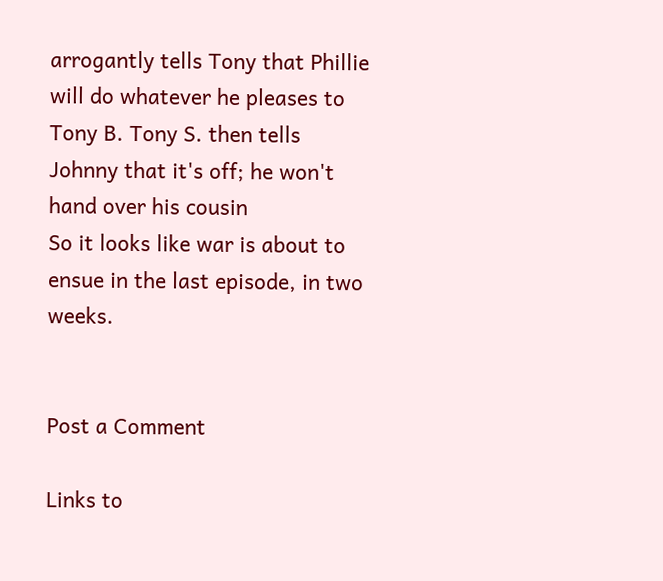arrogantly tells Tony that Phillie will do whatever he pleases to Tony B. Tony S. then tells Johnny that it's off; he won't hand over his cousin
So it looks like war is about to ensue in the last episode, in two weeks.


Post a Comment

Links to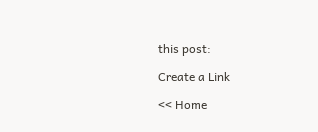this post:

Create a Link

<< Home